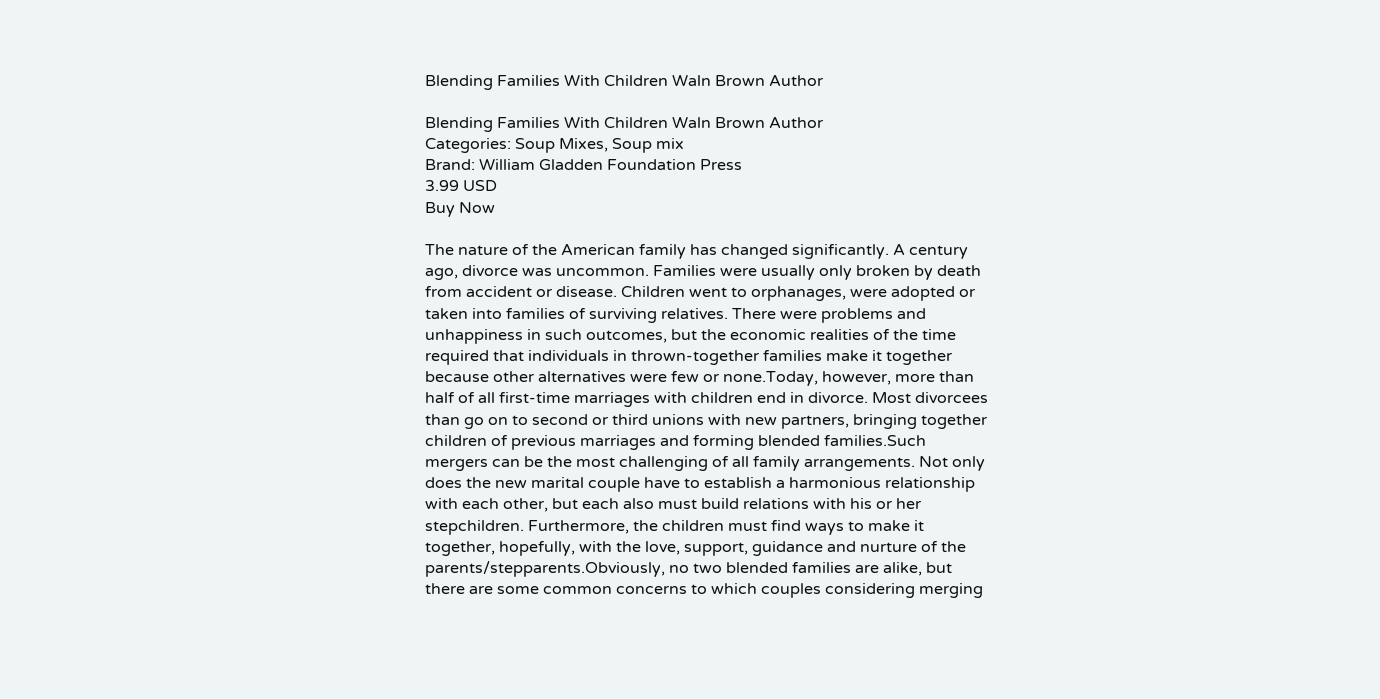Blending Families With Children Waln Brown Author

Blending Families With Children Waln Brown Author
Categories: Soup Mixes, Soup mix
Brand: William Gladden Foundation Press
3.99 USD
Buy Now

The nature of the American family has changed significantly. A century ago, divorce was uncommon. Families were usually only broken by death from accident or disease. Children went to orphanages, were adopted or taken into families of surviving relatives. There were problems and unhappiness in such outcomes, but the economic realities of the time required that individuals in thrown-together families make it together because other alternatives were few or none.Today, however, more than half of all first-time marriages with children end in divorce. Most divorcees than go on to second or third unions with new partners, bringing together children of previous marriages and forming blended families.Such mergers can be the most challenging of all family arrangements. Not only does the new marital couple have to establish a harmonious relationship with each other, but each also must build relations with his or her stepchildren. Furthermore, the children must find ways to make it together, hopefully, with the love, support, guidance and nurture of the parents/stepparents.Obviously, no two blended families are alike, but there are some common concerns to which couples considering merging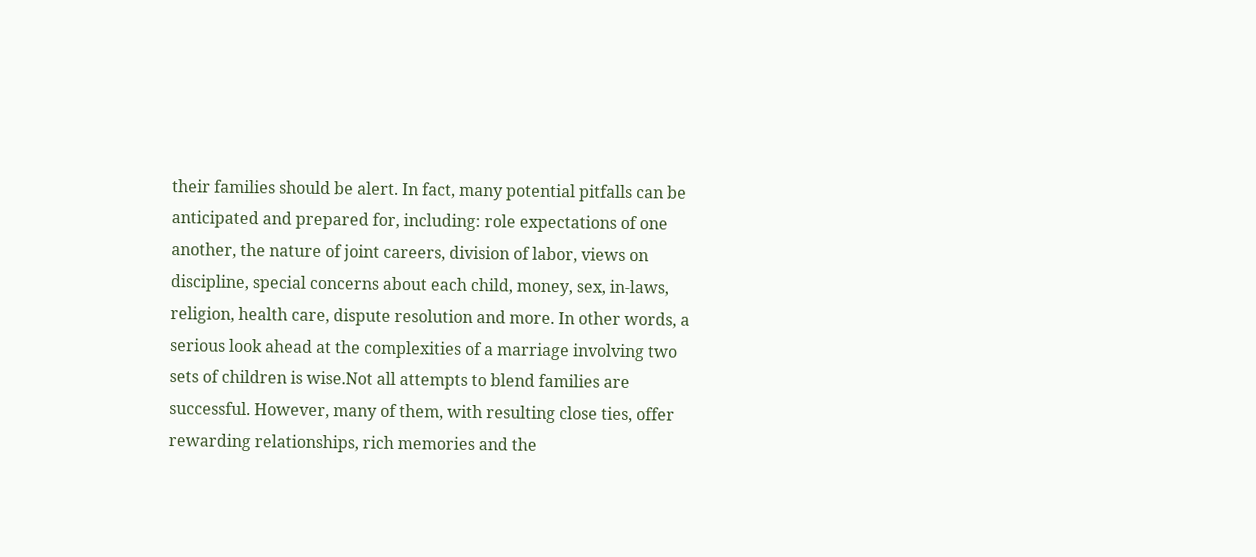their families should be alert. In fact, many potential pitfalls can be anticipated and prepared for, including: role expectations of one another, the nature of joint careers, division of labor, views on discipline, special concerns about each child, money, sex, in-laws, religion, health care, dispute resolution and more. In other words, a serious look ahead at the complexities of a marriage involving two sets of children is wise.Not all attempts to blend families are successful. However, many of them, with resulting close ties, offer rewarding relationships, rich memories and the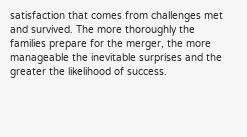satisfaction that comes from challenges met and survived. The more thoroughly the families prepare for the merger, the more manageable the inevitable surprises and the greater the likelihood of success.